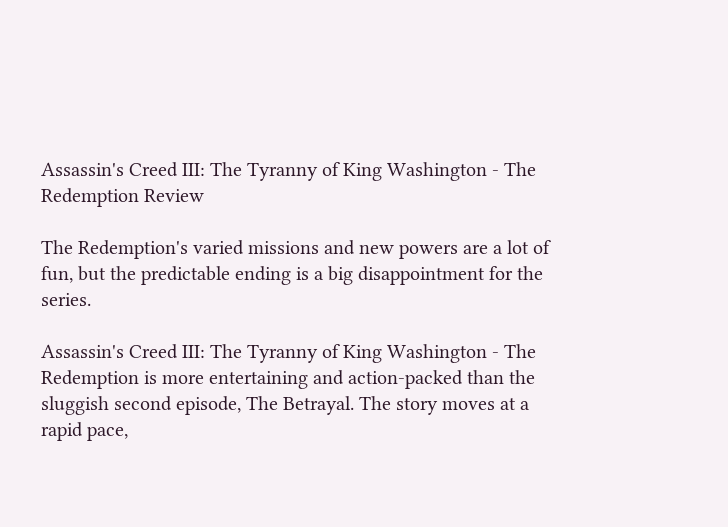Assassin's Creed III: The Tyranny of King Washington - The Redemption Review

The Redemption's varied missions and new powers are a lot of fun, but the predictable ending is a big disappointment for the series.

Assassin's Creed III: The Tyranny of King Washington - The Redemption is more entertaining and action-packed than the sluggish second episode, The Betrayal. The story moves at a rapid pace,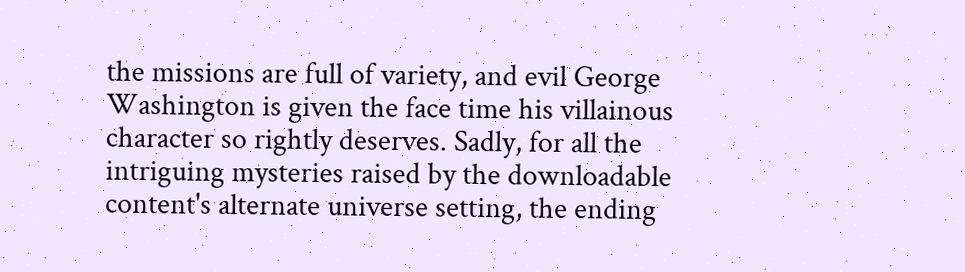the missions are full of variety, and evil George Washington is given the face time his villainous character so rightly deserves. Sadly, for all the intriguing mysteries raised by the downloadable content's alternate universe setting, the ending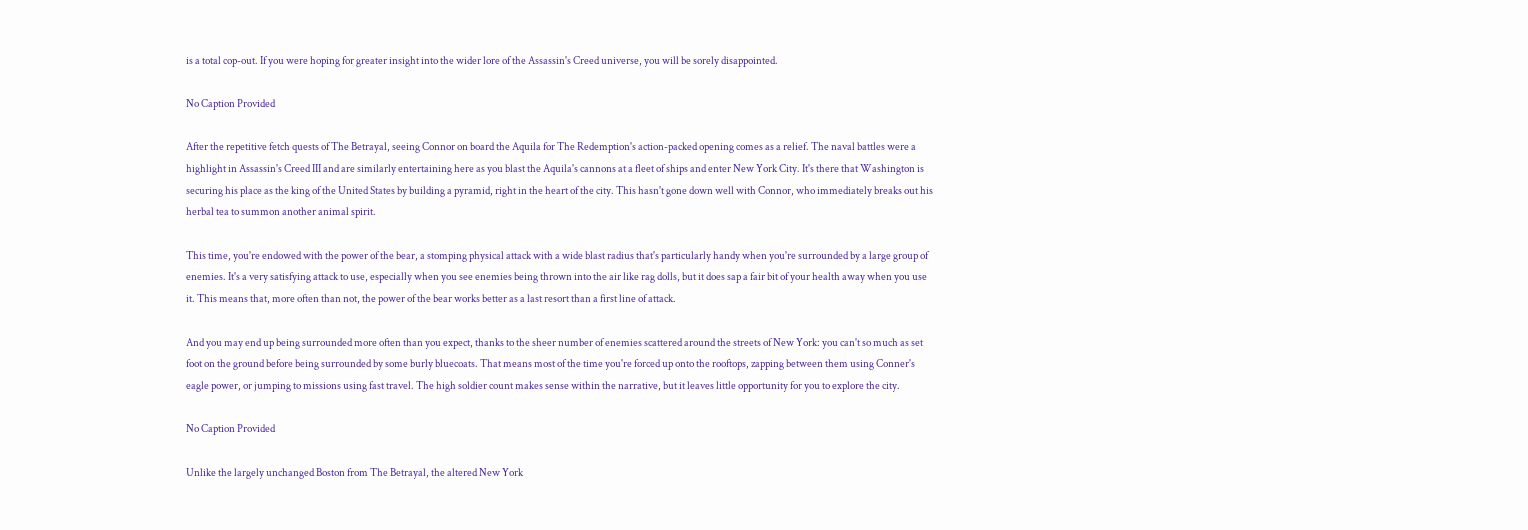is a total cop-out. If you were hoping for greater insight into the wider lore of the Assassin's Creed universe, you will be sorely disappointed.

No Caption Provided

After the repetitive fetch quests of The Betrayal, seeing Connor on board the Aquila for The Redemption's action-packed opening comes as a relief. The naval battles were a highlight in Assassin's Creed III and are similarly entertaining here as you blast the Aquila's cannons at a fleet of ships and enter New York City. It's there that Washington is securing his place as the king of the United States by building a pyramid, right in the heart of the city. This hasn't gone down well with Connor, who immediately breaks out his herbal tea to summon another animal spirit.

This time, you're endowed with the power of the bear, a stomping physical attack with a wide blast radius that's particularly handy when you're surrounded by a large group of enemies. It's a very satisfying attack to use, especially when you see enemies being thrown into the air like rag dolls, but it does sap a fair bit of your health away when you use it. This means that, more often than not, the power of the bear works better as a last resort than a first line of attack.

And you may end up being surrounded more often than you expect, thanks to the sheer number of enemies scattered around the streets of New York: you can't so much as set foot on the ground before being surrounded by some burly bluecoats. That means most of the time you're forced up onto the rooftops, zapping between them using Conner's eagle power, or jumping to missions using fast travel. The high soldier count makes sense within the narrative, but it leaves little opportunity for you to explore the city.

No Caption Provided

Unlike the largely unchanged Boston from The Betrayal, the altered New York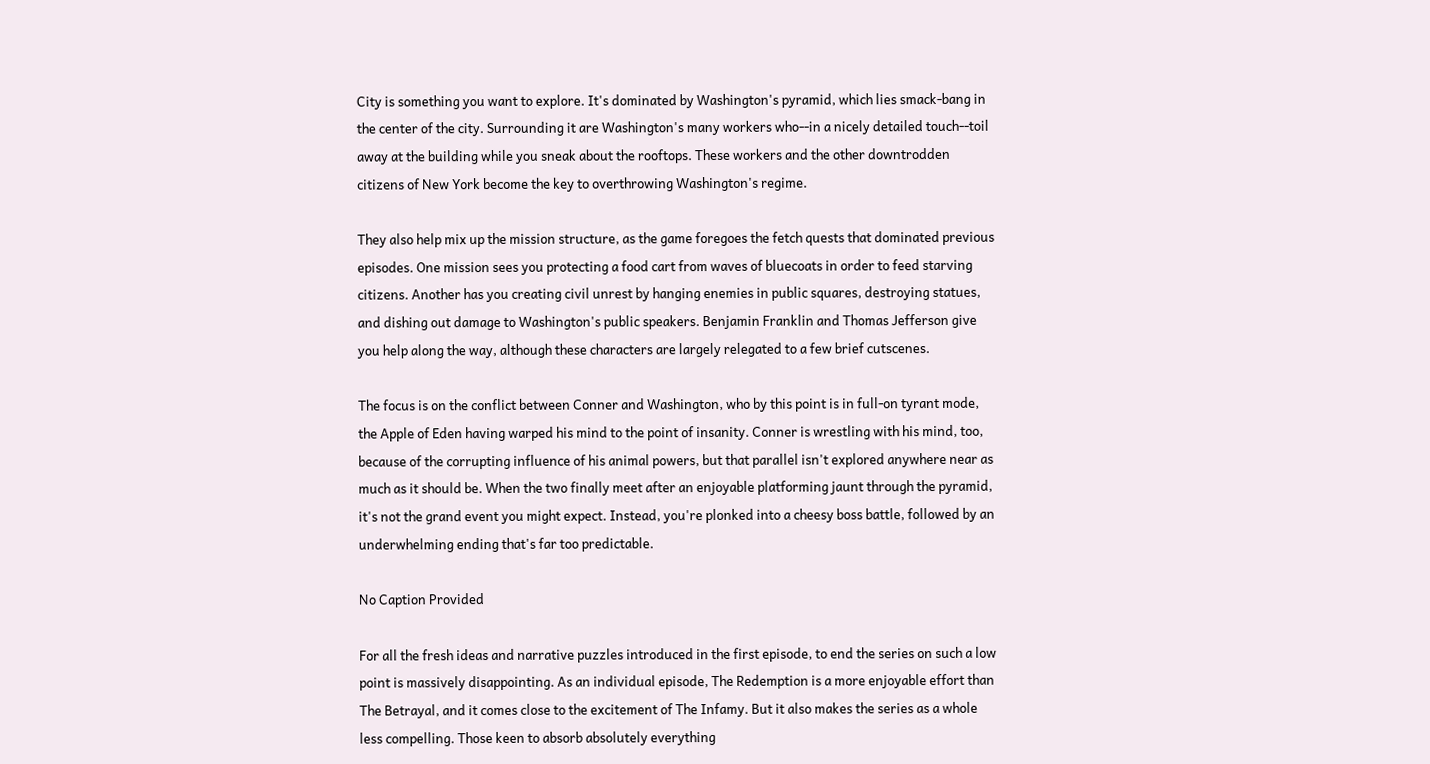City is something you want to explore. It's dominated by Washington's pyramid, which lies smack-bang in the center of the city. Surrounding it are Washington's many workers who--in a nicely detailed touch--toil away at the building while you sneak about the rooftops. These workers and the other downtrodden citizens of New York become the key to overthrowing Washington's regime.

They also help mix up the mission structure, as the game foregoes the fetch quests that dominated previous episodes. One mission sees you protecting a food cart from waves of bluecoats in order to feed starving citizens. Another has you creating civil unrest by hanging enemies in public squares, destroying statues, and dishing out damage to Washington's public speakers. Benjamin Franklin and Thomas Jefferson give you help along the way, although these characters are largely relegated to a few brief cutscenes.

The focus is on the conflict between Conner and Washington, who by this point is in full-on tyrant mode, the Apple of Eden having warped his mind to the point of insanity. Conner is wrestling with his mind, too, because of the corrupting influence of his animal powers, but that parallel isn't explored anywhere near as much as it should be. When the two finally meet after an enjoyable platforming jaunt through the pyramid, it's not the grand event you might expect. Instead, you're plonked into a cheesy boss battle, followed by an underwhelming ending that's far too predictable.

No Caption Provided

For all the fresh ideas and narrative puzzles introduced in the first episode, to end the series on such a low point is massively disappointing. As an individual episode, The Redemption is a more enjoyable effort than The Betrayal, and it comes close to the excitement of The Infamy. But it also makes the series as a whole less compelling. Those keen to absorb absolutely everything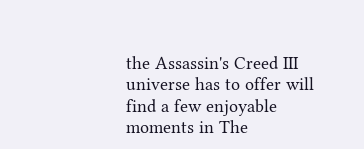the Assassin's Creed III universe has to offer will find a few enjoyable moments in The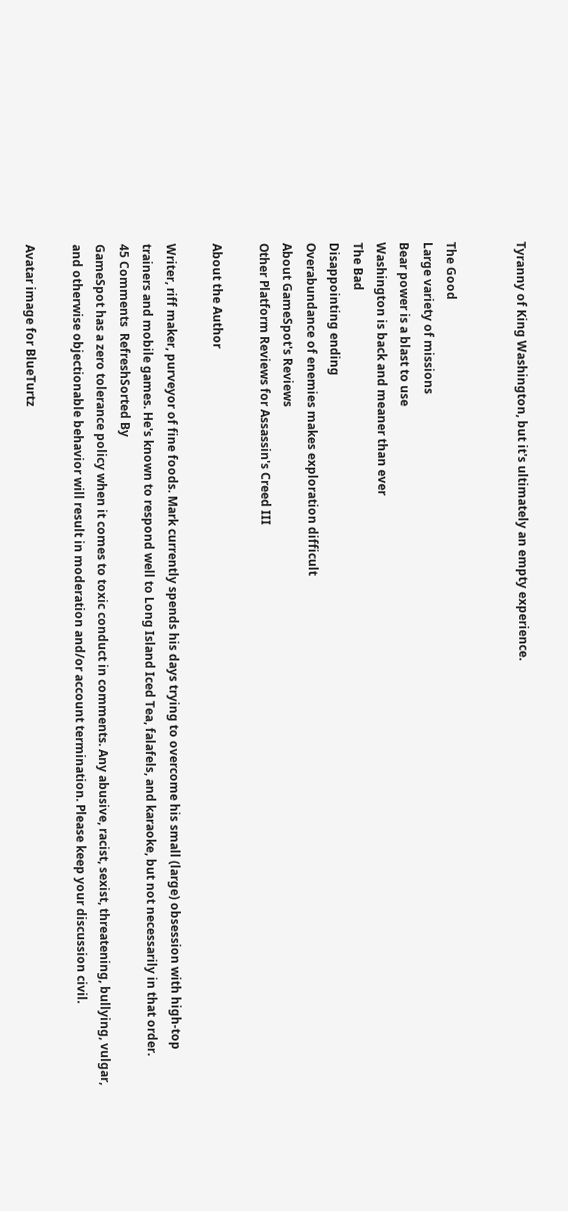Tyranny of King Washington, but it's ultimately an empty experience.


The Good
Large variety of missions
Bear power is a blast to use
Washington is back and meaner than ever
The Bad
Disappointing ending
Overabundance of enemies makes exploration difficult
About GameSpot's Reviews
Other Platform Reviews for Assassin's Creed III

About the Author

Writer, riff maker, purveyor of fine foods. Mark currently spends his days trying to overcome his small (large) obsession with high-top trainers and mobile games. He's known to respond well to Long Island Iced Tea, falafels, and karaoke, but not necessarily in that order.
45 Comments  RefreshSorted By
GameSpot has a zero tolerance policy when it comes to toxic conduct in comments. Any abusive, racist, sexist, threatening, bullying, vulgar, and otherwise objectionable behavior will result in moderation and/or account termination. Please keep your discussion civil.

Avatar image for BlueTurtz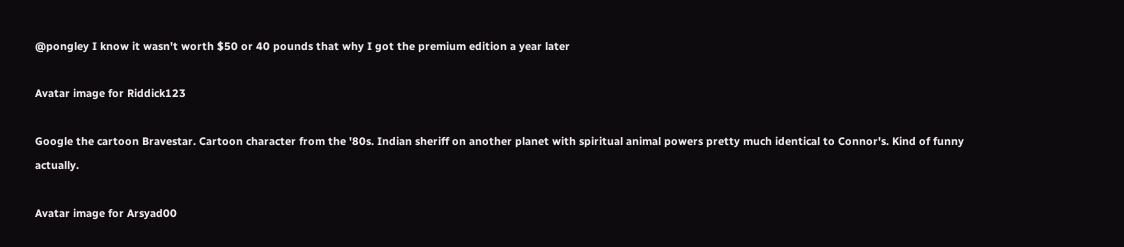@pongley I know it wasn't worth $50 or 40 pounds that why I got the premium edition a year later

Avatar image for Riddick123

Google the cartoon Bravestar. Cartoon character from the '80s. Indian sheriff on another planet with spiritual animal powers pretty much identical to Connor's. Kind of funny actually.

Avatar image for Arsyad00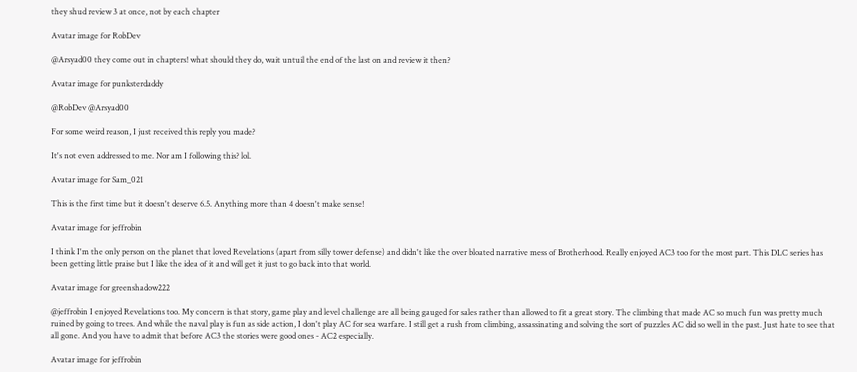they shud review 3 at once, not by each chapter

Avatar image for RobDev

@Arsyad00 they come out in chapters! what should they do, wait untuil the end of the last on and review it then?

Avatar image for punksterdaddy

@RobDev @Arsyad00

For some weird reason, I just received this reply you made?

It's not even addressed to me. Nor am I following this? lol.

Avatar image for Sam_021

This is the first time but it doesn't deserve 6.5. Anything more than 4 doesn't make sense!

Avatar image for jeffrobin

I think I'm the only person on the planet that loved Revelations (apart from silly tower defense) and didn't like the over bloated narrative mess of Brotherhood. Really enjoyed AC3 too for the most part. This DLC series has been getting little praise but I like the idea of it and will get it just to go back into that world.

Avatar image for greenshadow222

@jeffrobin I enjoyed Revelations too. My concern is that story, game play and level challenge are all being gauged for sales rather than allowed to fit a great story. The climbing that made AC so much fun was pretty much ruined by going to trees. And while the naval play is fun as side action, I don't play AC for sea warfare. I still get a rush from climbing, assassinating and solving the sort of puzzles AC did so well in the past. Just hate to see that all gone. And you have to admit that before AC3 the stories were good ones - AC2 especially.

Avatar image for jeffrobin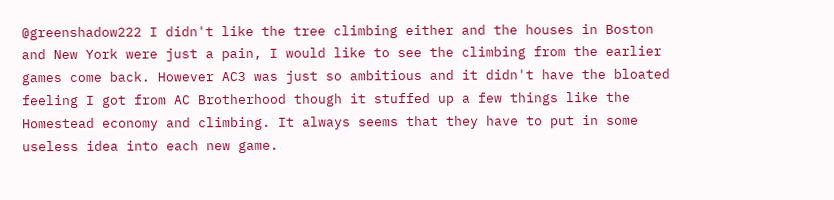@greenshadow222 I didn't like the tree climbing either and the houses in Boston and New York were just a pain, I would like to see the climbing from the earlier games come back. However AC3 was just so ambitious and it didn't have the bloated feeling I got from AC Brotherhood though it stuffed up a few things like the Homestead economy and climbing. It always seems that they have to put in some useless idea into each new game.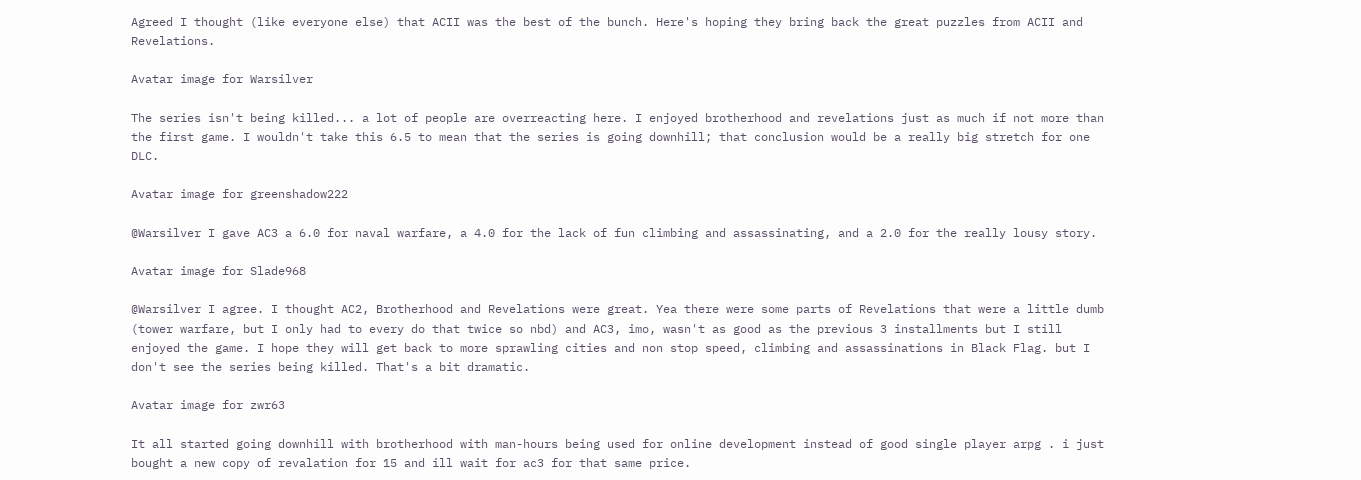Agreed I thought (like everyone else) that ACII was the best of the bunch. Here's hoping they bring back the great puzzles from ACII and Revelations.

Avatar image for Warsilver

The series isn't being killed... a lot of people are overreacting here. I enjoyed brotherhood and revelations just as much if not more than the first game. I wouldn't take this 6.5 to mean that the series is going downhill; that conclusion would be a really big stretch for one DLC.

Avatar image for greenshadow222

@Warsilver I gave AC3 a 6.0 for naval warfare, a 4.0 for the lack of fun climbing and assassinating, and a 2.0 for the really lousy story.

Avatar image for Slade968

@Warsilver I agree. I thought AC2, Brotherhood and Revelations were great. Yea there were some parts of Revelations that were a little dumb (tower warfare, but I only had to every do that twice so nbd) and AC3, imo, wasn't as good as the previous 3 installments but I still enjoyed the game. I hope they will get back to more sprawling cities and non stop speed, climbing and assassinations in Black Flag. but I don't see the series being killed. That's a bit dramatic.

Avatar image for zwr63

It all started going downhill with brotherhood with man-hours being used for online development instead of good single player arpg . i just bought a new copy of revalation for 15 and ill wait for ac3 for that same price.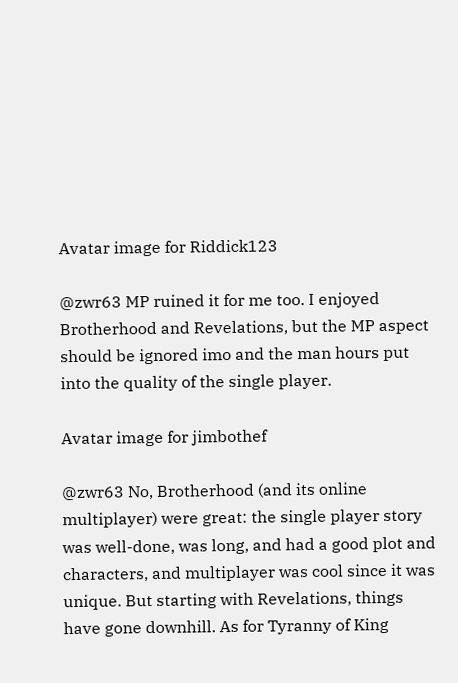Avatar image for Riddick123

@zwr63 MP ruined it for me too. I enjoyed Brotherhood and Revelations, but the MP aspect should be ignored imo and the man hours put into the quality of the single player.

Avatar image for jimbothef

@zwr63 No, Brotherhood (and its online multiplayer) were great: the single player story was well-done, was long, and had a good plot and characters, and multiplayer was cool since it was unique. But starting with Revelations, things have gone downhill. As for Tyranny of King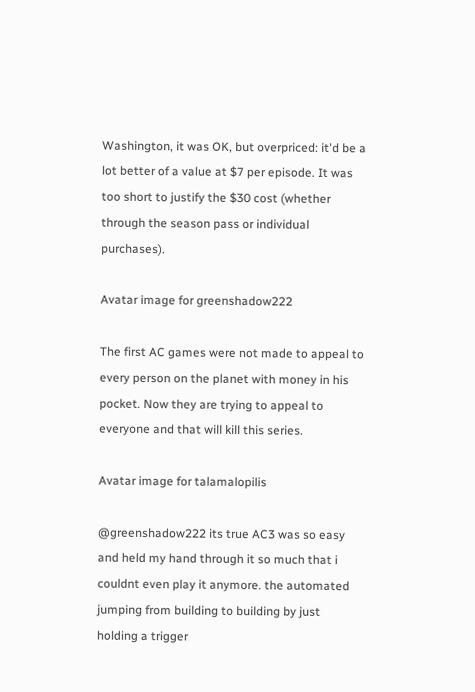Washington, it was OK, but overpriced: it'd be a lot better of a value at $7 per episode. It was too short to justify the $30 cost (whether through the season pass or individual purchases).

Avatar image for greenshadow222

The first AC games were not made to appeal to every person on the planet with money in his pocket. Now they are trying to appeal to everyone and that will kill this series.

Avatar image for talamalopilis

@greenshadow222 its true AC3 was so easy and held my hand through it so much that i couldnt even play it anymore. the automated jumping from building to building by just holding a trigger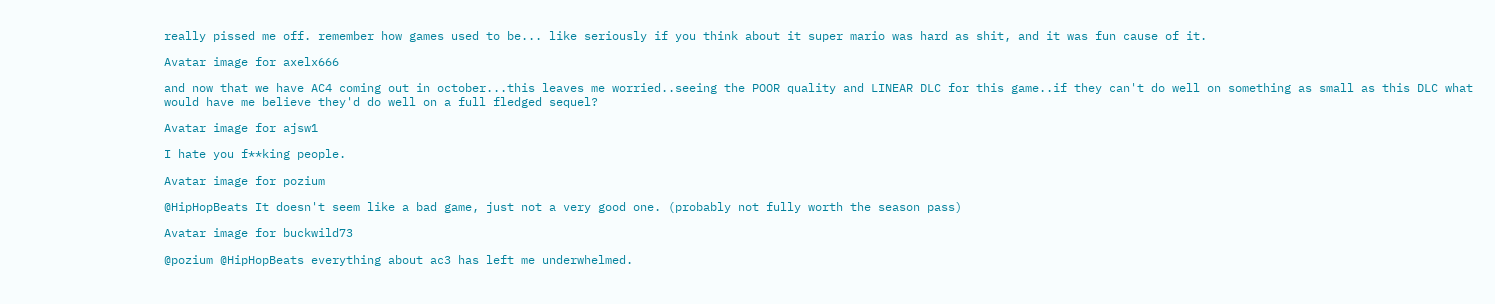really pissed me off. remember how games used to be... like seriously if you think about it super mario was hard as shit, and it was fun cause of it.

Avatar image for axelx666

and now that we have AC4 coming out in october...this leaves me worried..seeing the POOR quality and LINEAR DLC for this game..if they can't do well on something as small as this DLC what would have me believe they'd do well on a full fledged sequel?

Avatar image for ajsw1

I hate you f**king people.

Avatar image for pozium

@HipHopBeats It doesn't seem like a bad game, just not a very good one. (probably not fully worth the season pass)

Avatar image for buckwild73

@pozium @HipHopBeats everything about ac3 has left me underwhelmed.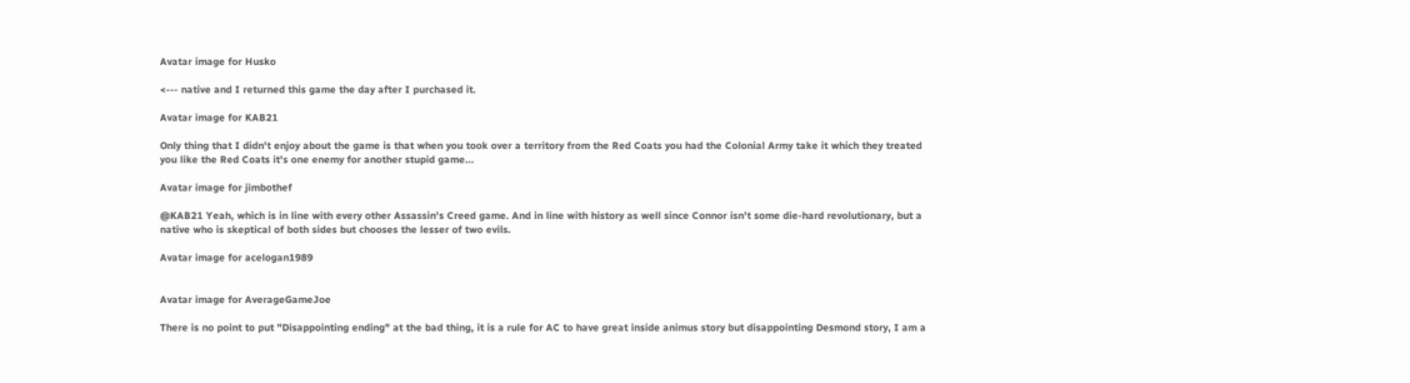Avatar image for Husko

<--- native and I returned this game the day after I purchased it.

Avatar image for KAB21

Only thing that I didn't enjoy about the game is that when you took over a territory from the Red Coats you had the Colonial Army take it which they treated you like the Red Coats it's one enemy for another stupid game...

Avatar image for jimbothef

@KAB21 Yeah, which is in line with every other Assassin's Creed game. And in line with history as well since Connor isn't some die-hard revolutionary, but a native who is skeptical of both sides but chooses the lesser of two evils.

Avatar image for acelogan1989


Avatar image for AverageGameJoe

There is no point to put "Disappointing ending" at the bad thing, it is a rule for AC to have great inside animus story but disappointing Desmond story, I am a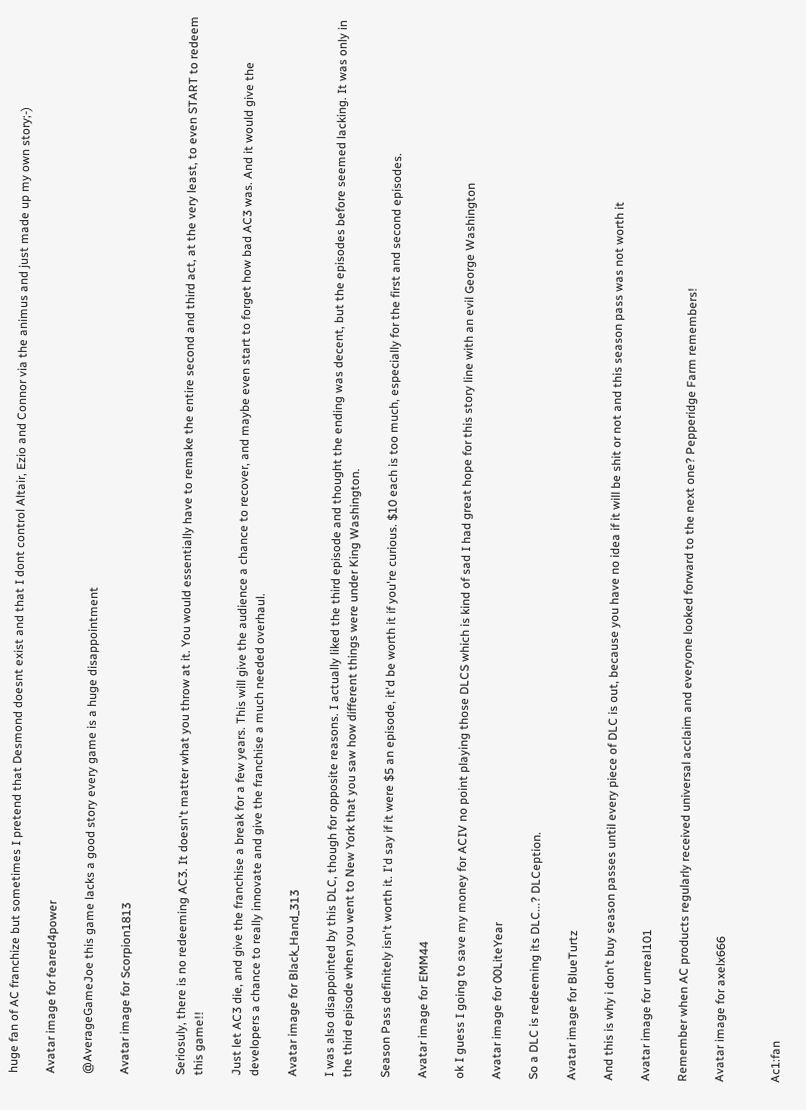huge fan of AC franchize but sometimes I pretend that Desmond doesnt exist and that I dont control Altair, Ezio and Connor via the animus and just made up my own story;-)

Avatar image for feared4power

@AverageGameJoe this game lacks a good story every game is a huge disappointment

Avatar image for Scorpion1813


Seriosuly, there is no redeeming AC3. It doesn't matter what you throw at it. You would essentially have to remake the entire second and third act, at the very least, to even START to redeem this game!!

Just let AC3 die, and give the franchise a break for a few years. This will give the audience a chance to recover, and maybe even start to forget how bad AC3 was. And it would give the developers a chance to really innovate and give the franchise a much needed overhaul.

Avatar image for Black_Hand_313

I was also disappointed by this DLC, though for opposite reasons. I actually liked the third episode and thought the ending was decent, but the episodes before seemed lacking. It was only in the third episode when you went to New York that you saw how different things were under King Washington.

Season Pass definitely isn't worth it. I'd say if it were $5 an episode, it'd be worth it if you're curious. $10 each is too much, especially for the first and second episodes.

Avatar image for EMM44

ok I guess I going to save my money for ACIV no point playing those DLCS which is kind of sad I had great hope for this story line with an evil George Washington

Avatar image for 00LiteYear

So a DLC is redeeming its DLC...? DLCeption.

Avatar image for BlueTurtz

And this is why i don't buy season passes until every piece of DLC is out, because you have no idea if it will be shit or not and this season pass was not worth it

Avatar image for unreal101

Remember when AC products regularly received universal acclaim and everyone looked forward to the next one? Pepperidge Farm remembers!

Avatar image for axelx666


Ac1:fan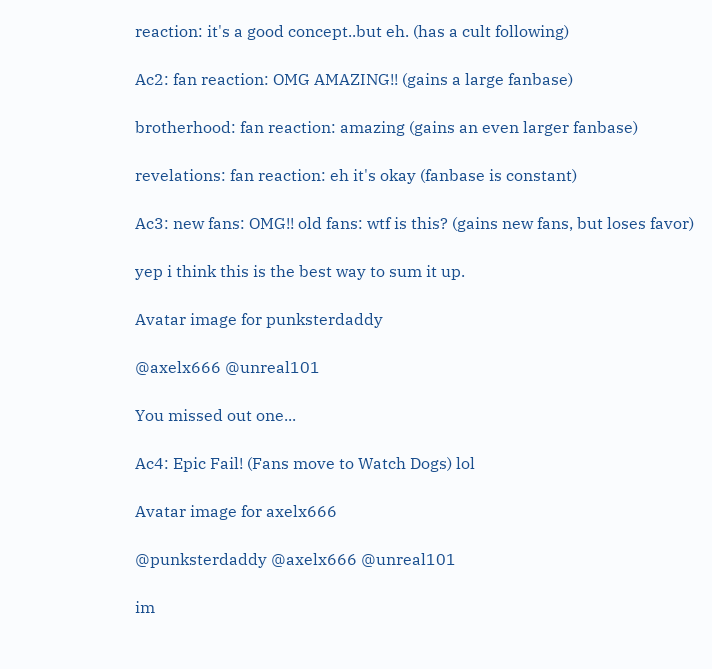reaction: it's a good concept..but eh. (has a cult following)

Ac2: fan reaction: OMG AMAZING!! (gains a large fanbase)

brotherhood: fan reaction: amazing (gains an even larger fanbase)

revelations: fan reaction: eh it's okay (fanbase is constant)

Ac3: new fans: OMG!! old fans: wtf is this? (gains new fans, but loses favor)

yep i think this is the best way to sum it up.

Avatar image for punksterdaddy

@axelx666 @unreal101

You missed out one...

Ac4: Epic Fail! (Fans move to Watch Dogs) lol

Avatar image for axelx666

@punksterdaddy @axelx666 @unreal101

im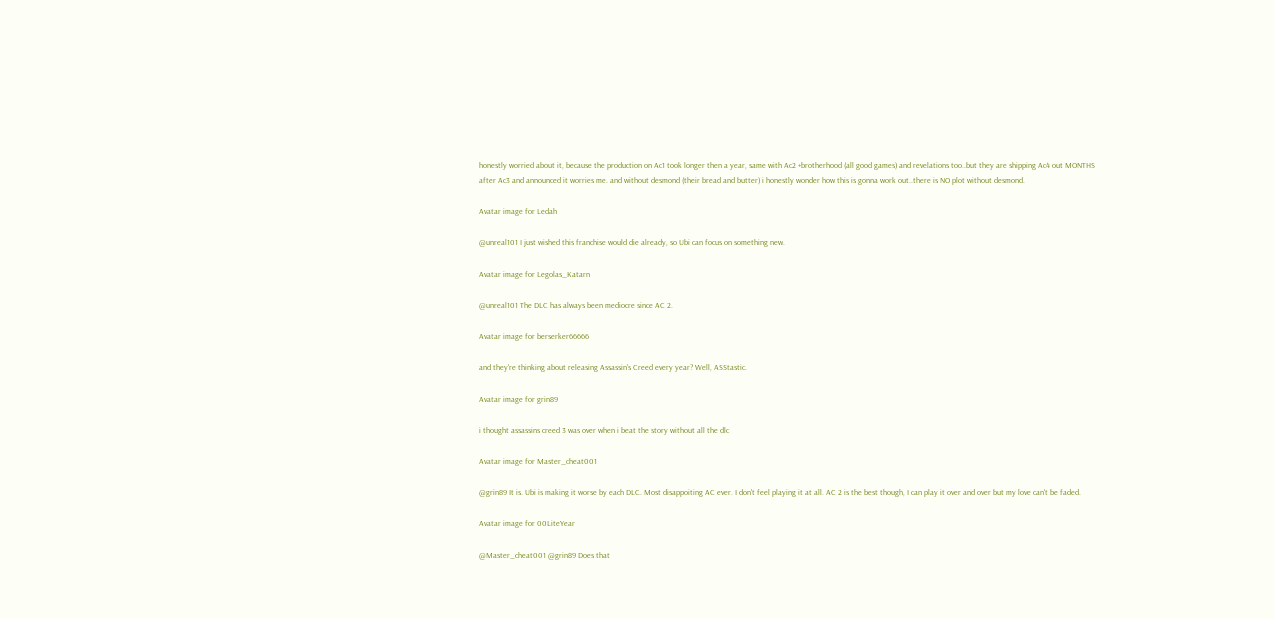honestly worried about it, because the production on Ac1 took longer then a year, same with Ac2 +brotherhood (all good games) and revelations too..but they are shipping Ac4 out MONTHS after Ac3 and announced it worries me. and without desmond (their bread and butter) i honestly wonder how this is gonna work out..there is NO plot without desmond.

Avatar image for Ledah

@unreal101 I just wished this franchise would die already, so Ubi can focus on something new.

Avatar image for Legolas_Katarn

@unreal101 The DLC has always been mediocre since AC 2.

Avatar image for berserker66666

and they're thinking about releasing Assassin's Creed every year? Well, ASStastic.

Avatar image for grin89

i thought assassins creed 3 was over when i beat the story without all the dlc

Avatar image for Master_cheat001

@grin89 It is. Ubi is making it worse by each DLC. Most disappoiting AC ever. I don't feel playing it at all. AC 2 is the best though, I can play it over and over but my love can't be faded.

Avatar image for 00LiteYear

@Master_cheat001 @grin89 Does that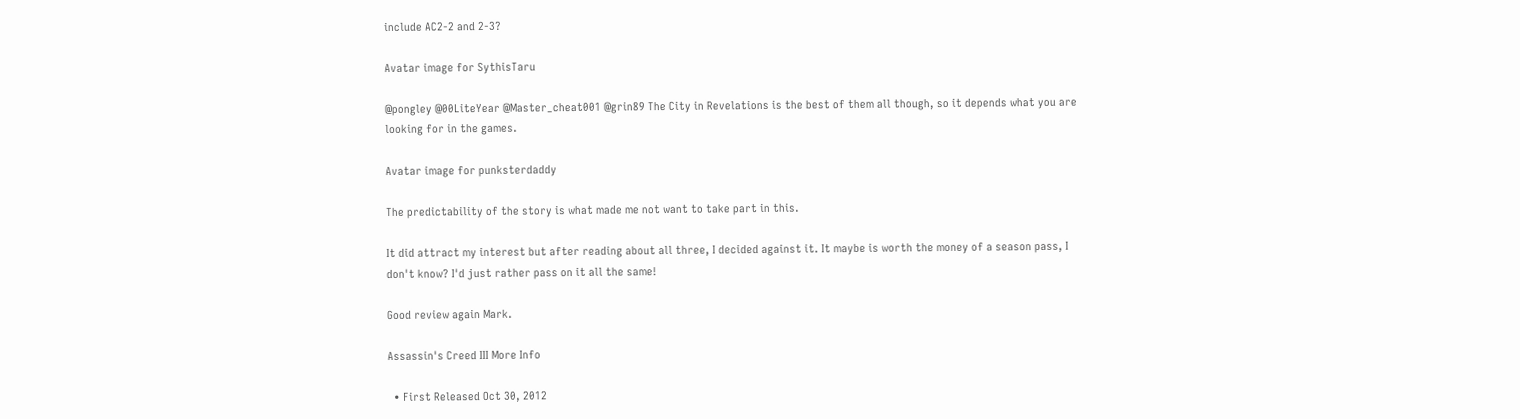include AC2-2 and 2-3?

Avatar image for SythisTaru

@pongley @00LiteYear @Master_cheat001 @grin89 The City in Revelations is the best of them all though, so it depends what you are looking for in the games.

Avatar image for punksterdaddy

The predictability of the story is what made me not want to take part in this.

It did attract my interest but after reading about all three, I decided against it. It maybe is worth the money of a season pass, I don't know? I'd just rather pass on it all the same!

Good review again Mark.

Assassin's Creed III More Info

  • First Released Oct 30, 2012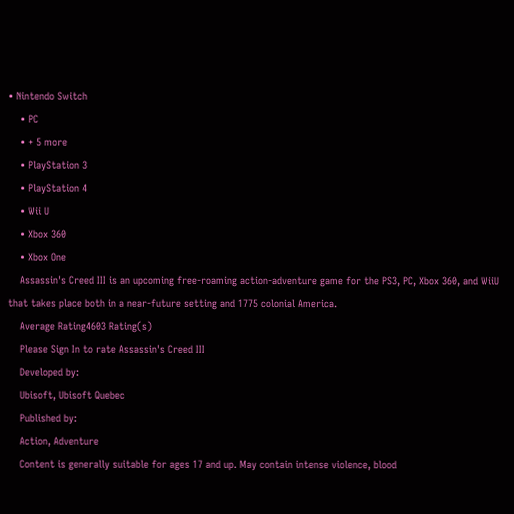• Nintendo Switch
    • PC
    • + 5 more
    • PlayStation 3
    • PlayStation 4
    • Wii U
    • Xbox 360
    • Xbox One
    Assassin's Creed III is an upcoming free-roaming action-adventure game for the PS3, PC, Xbox 360, and WiiU that takes place both in a near-future setting and 1775 colonial America.
    Average Rating4603 Rating(s)
    Please Sign In to rate Assassin's Creed III
    Developed by:
    Ubisoft, Ubisoft Quebec
    Published by:
    Action, Adventure
    Content is generally suitable for ages 17 and up. May contain intense violence, blood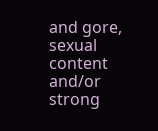and gore, sexual content and/or strong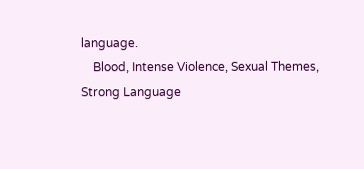language.
    Blood, Intense Violence, Sexual Themes, Strong Language